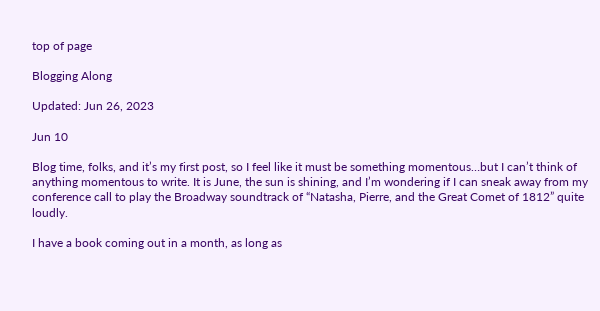top of page

Blogging Along

Updated: Jun 26, 2023

Jun 10

Blog time, folks, and it’s my first post, so I feel like it must be something momentous…but I can’t think of anything momentous to write. It is June, the sun is shining, and I’m wondering if I can sneak away from my conference call to play the Broadway soundtrack of “Natasha, Pierre, and the Great Comet of 1812” quite loudly.

I have a book coming out in a month, as long as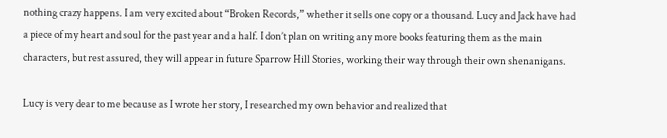nothing crazy happens. I am very excited about “Broken Records,” whether it sells one copy or a thousand. Lucy and Jack have had a piece of my heart and soul for the past year and a half. I don’t plan on writing any more books featuring them as the main characters, but rest assured, they will appear in future Sparrow Hill Stories, working their way through their own shenanigans.

Lucy is very dear to me because as I wrote her story, I researched my own behavior and realized that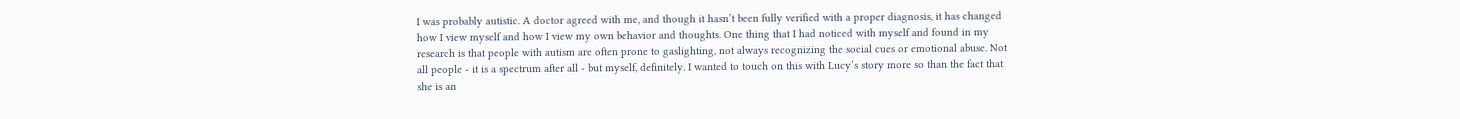I was probably autistic. A doctor agreed with me, and though it hasn’t been fully verified with a proper diagnosis, it has changed how I view myself and how I view my own behavior and thoughts. One thing that I had noticed with myself and found in my research is that people with autism are often prone to gaslighting, not always recognizing the social cues or emotional abuse. Not all people - it is a spectrum after all - but myself, definitely. I wanted to touch on this with Lucy’s story more so than the fact that she is an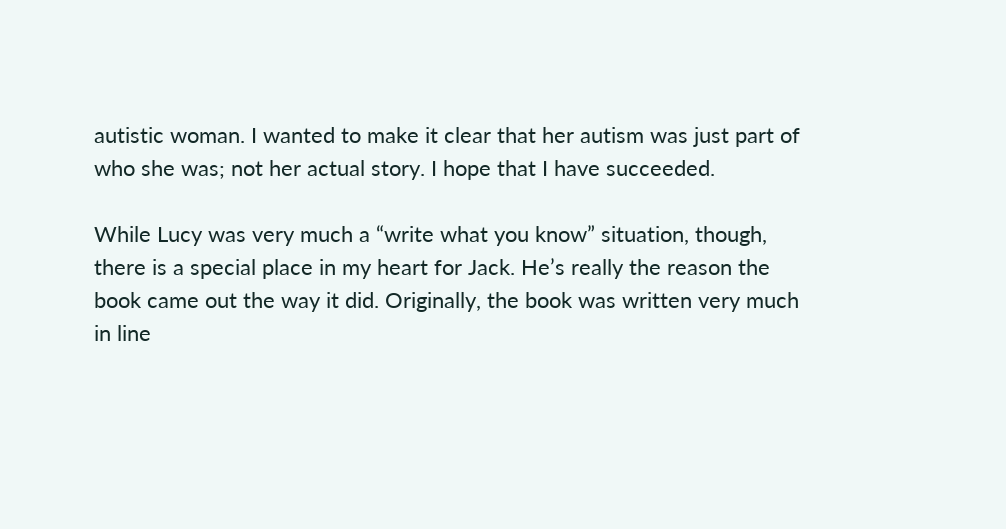autistic woman. I wanted to make it clear that her autism was just part of who she was; not her actual story. I hope that I have succeeded.

While Lucy was very much a “write what you know” situation, though, there is a special place in my heart for Jack. He’s really the reason the book came out the way it did. Originally, the book was written very much in line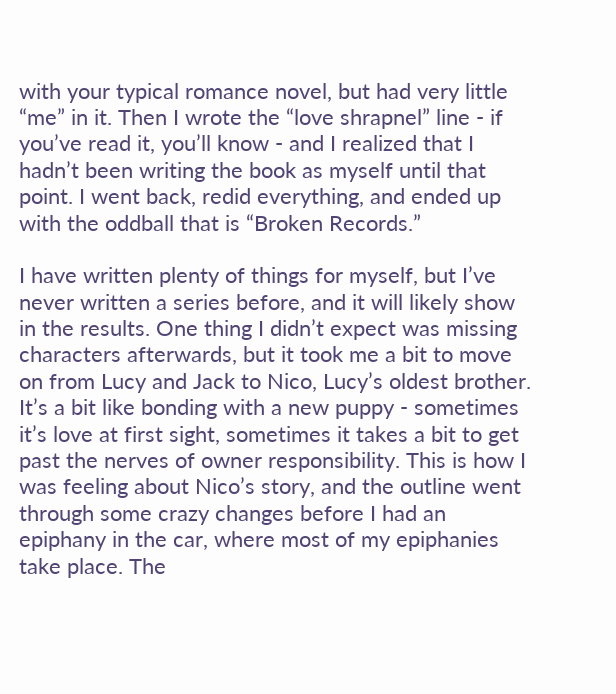with your typical romance novel, but had very little “me” in it. Then I wrote the “love shrapnel” line - if you’ve read it, you’ll know - and I realized that I hadn’t been writing the book as myself until that point. I went back, redid everything, and ended up with the oddball that is “Broken Records.”

I have written plenty of things for myself, but I’ve never written a series before, and it will likely show in the results. One thing I didn’t expect was missing characters afterwards, but it took me a bit to move on from Lucy and Jack to Nico, Lucy’s oldest brother. It’s a bit like bonding with a new puppy - sometimes it’s love at first sight, sometimes it takes a bit to get past the nerves of owner responsibility. This is how I was feeling about Nico’s story, and the outline went through some crazy changes before I had an epiphany in the car, where most of my epiphanies take place. The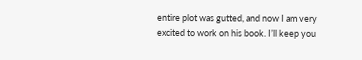entire plot was gutted, and now I am very excited to work on his book. I’ll keep you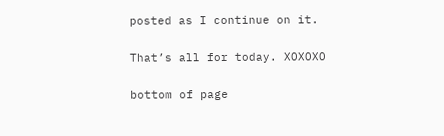posted as I continue on it.

That’s all for today. XOXOXO

bottom of page